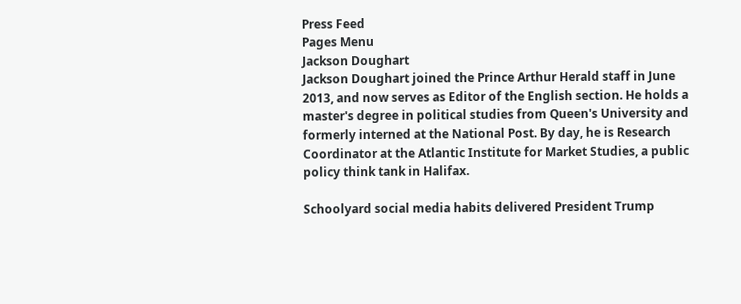Press Feed
Pages Menu
Jackson Doughart
Jackson Doughart joined the Prince Arthur Herald staff in June 2013, and now serves as Editor of the English section. He holds a master's degree in political studies from Queen's University and formerly interned at the National Post. By day, he is Research Coordinator at the Atlantic Institute for Market Studies, a public policy think tank in Halifax.

Schoolyard social media habits delivered President Trump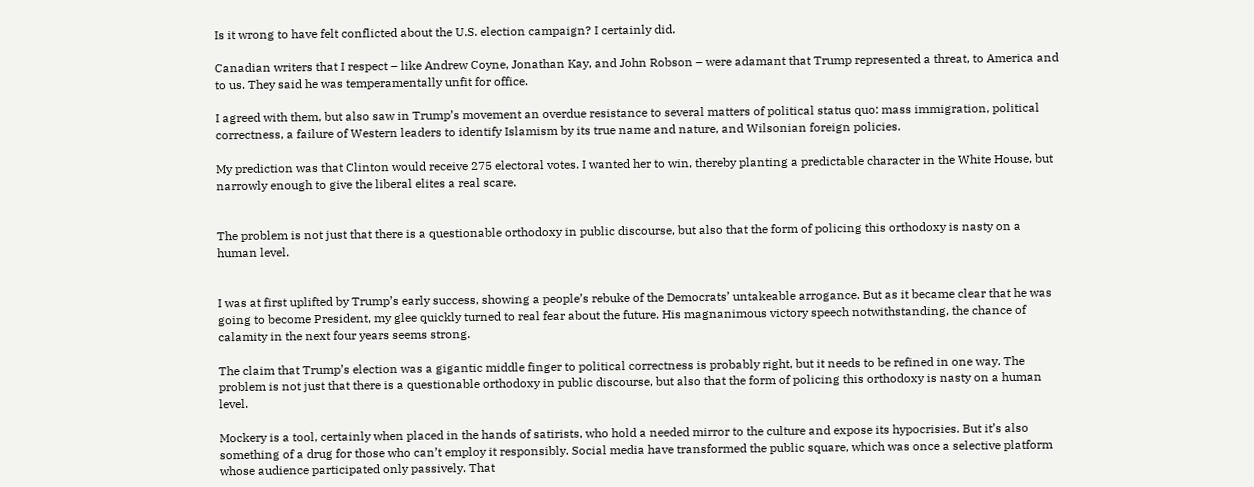Is it wrong to have felt conflicted about the U.S. election campaign? I certainly did.

Canadian writers that I respect – like Andrew Coyne, Jonathan Kay, and John Robson – were adamant that Trump represented a threat, to America and to us. They said he was temperamentally unfit for office.

I agreed with them, but also saw in Trump’s movement an overdue resistance to several matters of political status quo: mass immigration, political correctness, a failure of Western leaders to identify Islamism by its true name and nature, and Wilsonian foreign policies.

My prediction was that Clinton would receive 275 electoral votes. I wanted her to win, thereby planting a predictable character in the White House, but narrowly enough to give the liberal elites a real scare.


The problem is not just that there is a questionable orthodoxy in public discourse, but also that the form of policing this orthodoxy is nasty on a human level.


I was at first uplifted by Trump’s early success, showing a people’s rebuke of the Democrats’ untakeable arrogance. But as it became clear that he was going to become President, my glee quickly turned to real fear about the future. His magnanimous victory speech notwithstanding, the chance of calamity in the next four years seems strong.

The claim that Trump’s election was a gigantic middle finger to political correctness is probably right, but it needs to be refined in one way. The problem is not just that there is a questionable orthodoxy in public discourse, but also that the form of policing this orthodoxy is nasty on a human level.

Mockery is a tool, certainly when placed in the hands of satirists, who hold a needed mirror to the culture and expose its hypocrisies. But it’s also something of a drug for those who can’t employ it responsibly. Social media have transformed the public square, which was once a selective platform whose audience participated only passively. That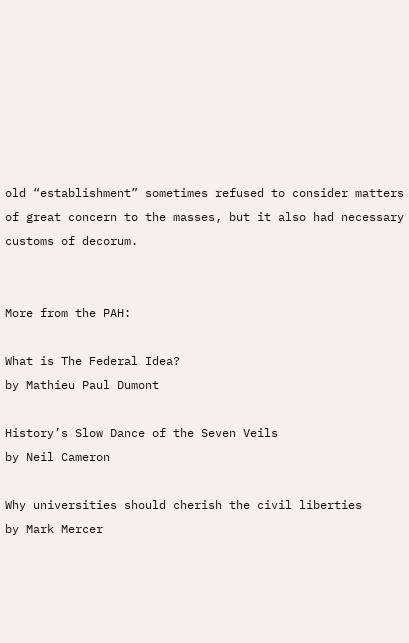old “establishment” sometimes refused to consider matters of great concern to the masses, but it also had necessary customs of decorum.


More from the PAH:

What is The Federal Idea?
by Mathieu Paul Dumont

History’s Slow Dance of the Seven Veils
by Neil Cameron

Why universities should cherish the civil liberties
by Mark Mercer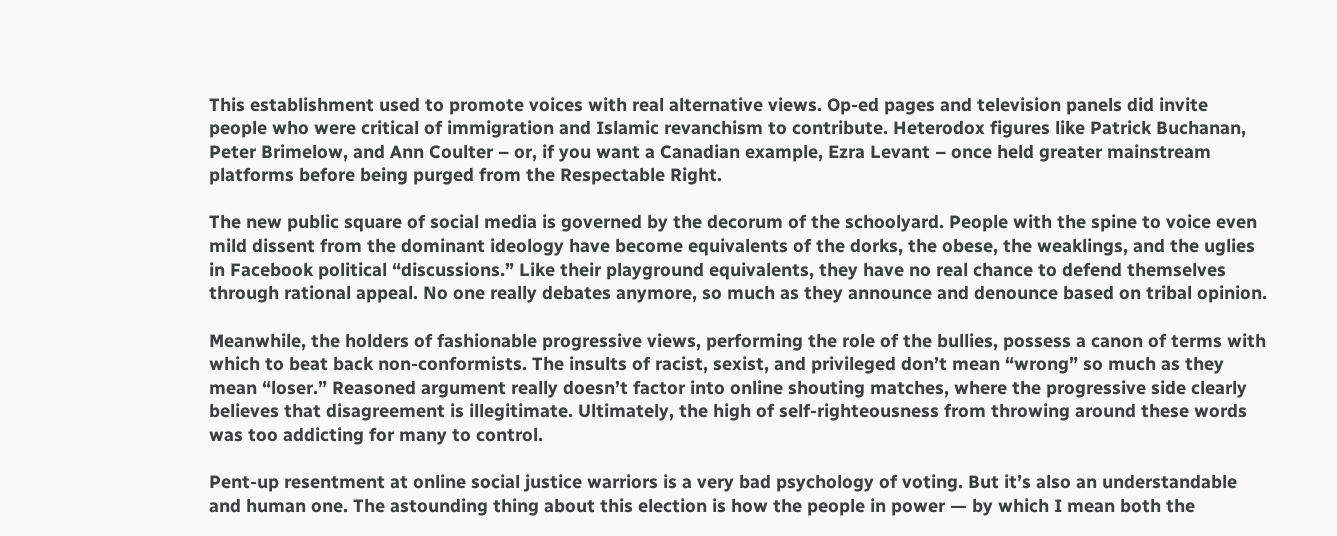This establishment used to promote voices with real alternative views. Op-ed pages and television panels did invite people who were critical of immigration and Islamic revanchism to contribute. Heterodox figures like Patrick Buchanan, Peter Brimelow, and Ann Coulter – or, if you want a Canadian example, Ezra Levant – once held greater mainstream platforms before being purged from the Respectable Right.

The new public square of social media is governed by the decorum of the schoolyard. People with the spine to voice even mild dissent from the dominant ideology have become equivalents of the dorks, the obese, the weaklings, and the uglies in Facebook political “discussions.” Like their playground equivalents, they have no real chance to defend themselves through rational appeal. No one really debates anymore, so much as they announce and denounce based on tribal opinion.

Meanwhile, the holders of fashionable progressive views, performing the role of the bullies, possess a canon of terms with which to beat back non-conformists. The insults of racist, sexist, and privileged don’t mean “wrong” so much as they mean “loser.” Reasoned argument really doesn’t factor into online shouting matches, where the progressive side clearly believes that disagreement is illegitimate. Ultimately, the high of self-righteousness from throwing around these words was too addicting for many to control.

Pent-up resentment at online social justice warriors is a very bad psychology of voting. But it’s also an understandable and human one. The astounding thing about this election is how the people in power — by which I mean both the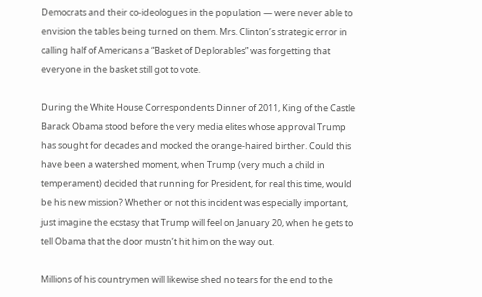Democrats and their co-ideologues in the population — were never able to envision the tables being turned on them. Mrs. Clinton’s strategic error in calling half of Americans a “Basket of Deplorables” was forgetting that everyone in the basket still got to vote.

During the White House Correspondents Dinner of 2011, King of the Castle Barack Obama stood before the very media elites whose approval Trump has sought for decades and mocked the orange-haired birther. Could this have been a watershed moment, when Trump (very much a child in temperament) decided that running for President, for real this time, would be his new mission? Whether or not this incident was especially important, just imagine the ecstasy that Trump will feel on January 20, when he gets to tell Obama that the door mustn’t hit him on the way out.

Millions of his countrymen will likewise shed no tears for the end to the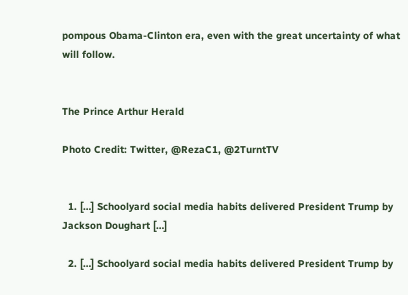pompous Obama-Clinton era, even with the great uncertainty of what will follow.


The Prince Arthur Herald

Photo Credit: Twitter, @RezaC1, @2TurntTV


  1. […] Schoolyard social media habits delivered President Trump by Jackson Doughart […]

  2. […] Schoolyard social media habits delivered President Trump by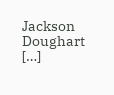Jackson Doughart […]